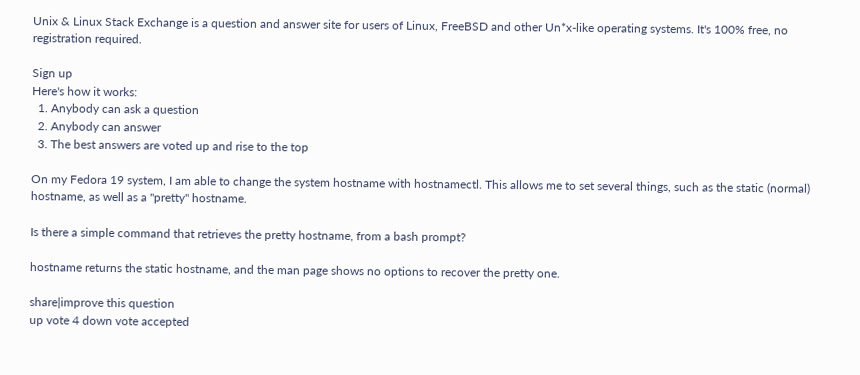Unix & Linux Stack Exchange is a question and answer site for users of Linux, FreeBSD and other Un*x-like operating systems. It's 100% free, no registration required.

Sign up
Here's how it works:
  1. Anybody can ask a question
  2. Anybody can answer
  3. The best answers are voted up and rise to the top

On my Fedora 19 system, I am able to change the system hostname with hostnamectl. This allows me to set several things, such as the static (normal) hostname, as well as a "pretty" hostname.

Is there a simple command that retrieves the pretty hostname, from a bash prompt?

hostname returns the static hostname, and the man page shows no options to recover the pretty one.

share|improve this question
up vote 4 down vote accepted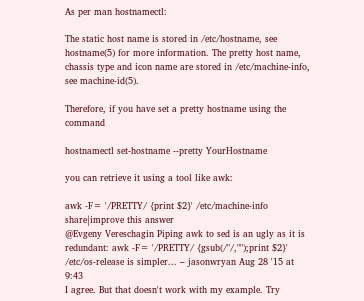As per man hostnamectl:

The static host name is stored in /etc/hostname, see hostname(5) for more information. The pretty host name, chassis type and icon name are stored in /etc/machine-info, see machine-id(5).

Therefore, if you have set a pretty hostname using the command

hostnamectl set-hostname --pretty YourHostname

you can retrieve it using a tool like awk:

awk -F= '/PRETTY/ {print $2}' /etc/machine-info
share|improve this answer
@Evgeny Vereschagin Piping awk to sed is an ugly as it is redundant: awk -F= '/PRETTY/ {gsub(/"/,"");print $2}' /etc/os-release is simpler... – jasonwryan Aug 28 '15 at 9:43
I agree. But that doesn't work with my example. Try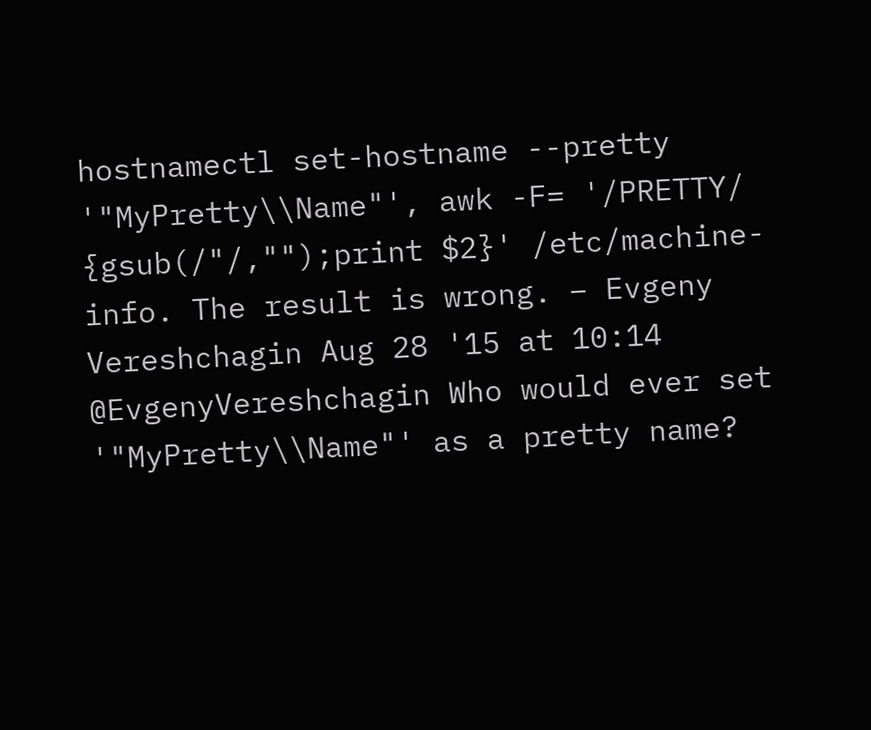hostnamectl set-hostname --pretty '"MyPretty\\Name"', awk -F= '/PRETTY/ {gsub(/"/,"");print $2}' /etc/machine-info. The result is wrong. – Evgeny Vereshchagin Aug 28 '15 at 10:14
@EvgenyVereshchagin Who would ever set '"MyPretty\\Name"' as a pretty name?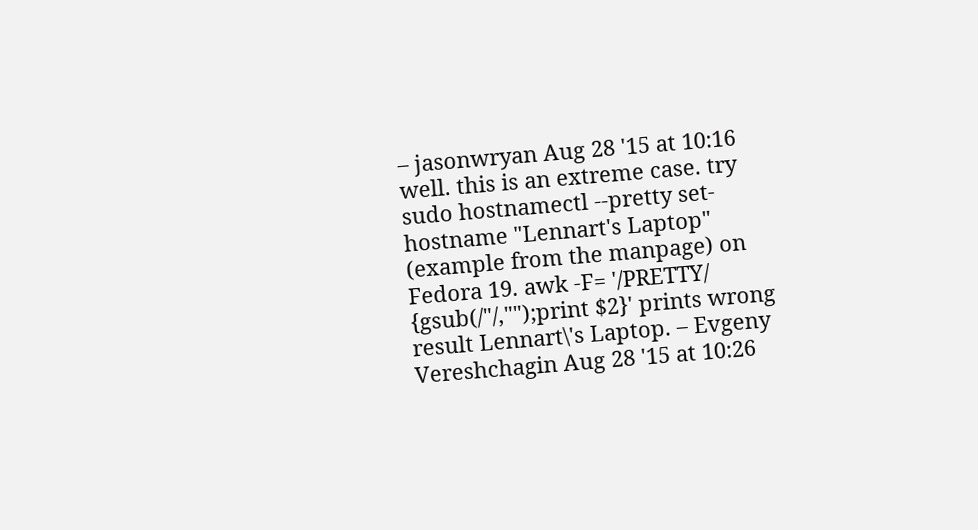– jasonwryan Aug 28 '15 at 10:16
well. this is an extreme case. try sudo hostnamectl --pretty set-hostname "Lennart's Laptop" (example from the manpage) on Fedora 19. awk -F= '/PRETTY/ {gsub(/"/,"");print $2}' prints wrong result Lennart\'s Laptop. – Evgeny Vereshchagin Aug 28 '15 at 10:26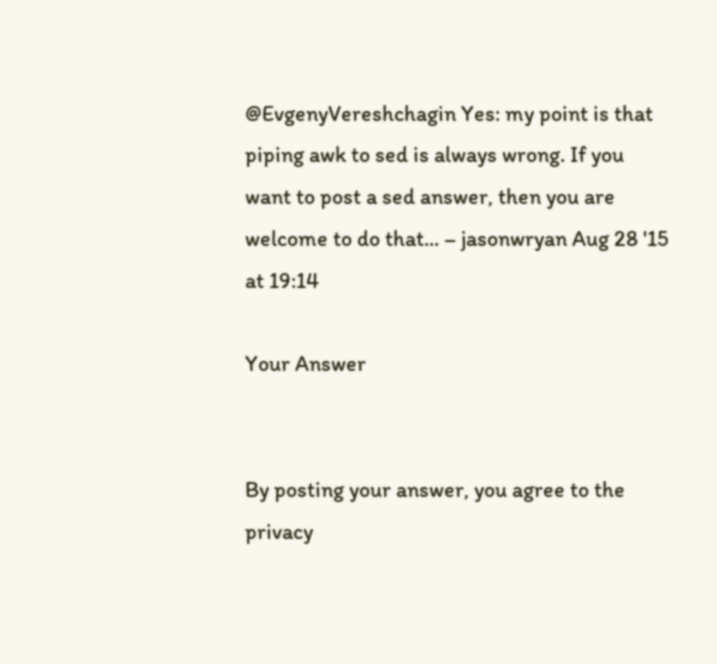@EvgenyVereshchagin Yes: my point is that piping awk to sed is always wrong. If you want to post a sed answer, then you are welcome to do that... – jasonwryan Aug 28 '15 at 19:14

Your Answer


By posting your answer, you agree to the privacy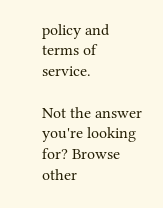policy and terms of service.

Not the answer you're looking for? Browse other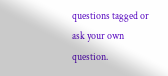questions tagged or ask your own question.